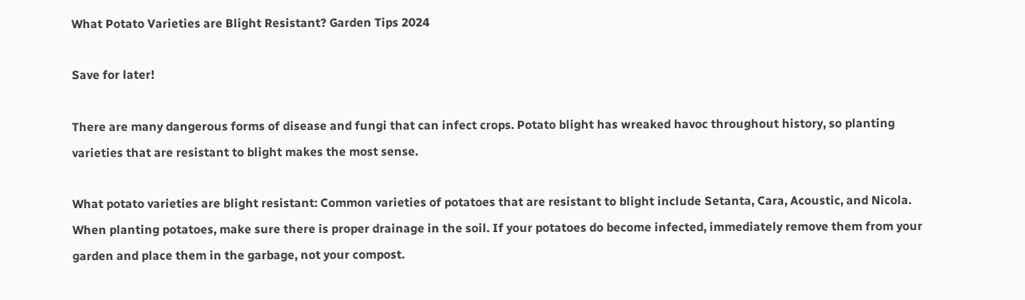What Potato Varieties are Blight Resistant? Garden Tips 2024

Save for later!

There are many dangerous forms of disease and fungi that can infect crops. Potato blight has wreaked havoc throughout history, so planting varieties that are resistant to blight makes the most sense.

What potato varieties are blight resistant: Common varieties of potatoes that are resistant to blight include Setanta, Cara, Acoustic, and Nicola. When planting potatoes, make sure there is proper drainage in the soil. If your potatoes do become infected, immediately remove them from your garden and place them in the garbage, not your compost.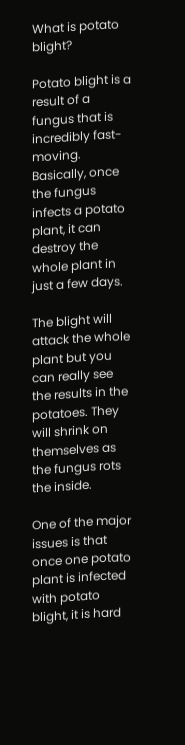What is potato blight?

Potato blight is a result of a fungus that is incredibly fast-moving. Basically, once the fungus infects a potato plant, it can destroy the whole plant in just a few days.

The blight will attack the whole plant but you can really see the results in the potatoes. They will shrink on themselves as the fungus rots the inside.

One of the major issues is that once one potato plant is infected with potato blight, it is hard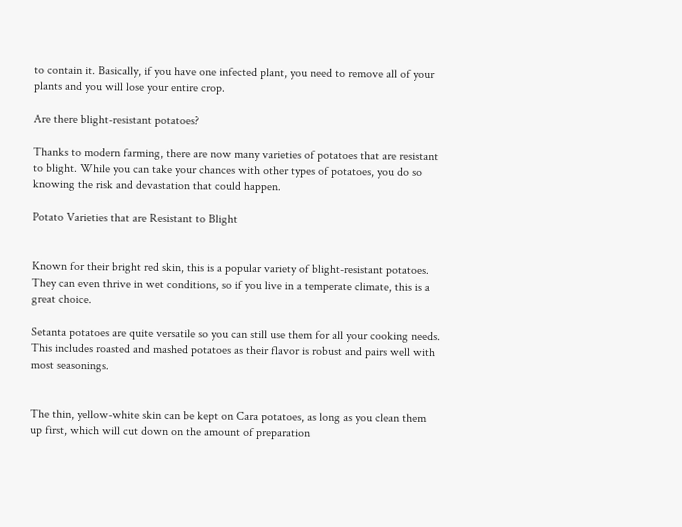to contain it. Basically, if you have one infected plant, you need to remove all of your plants and you will lose your entire crop.

Are there blight-resistant potatoes?

Thanks to modern farming, there are now many varieties of potatoes that are resistant to blight. While you can take your chances with other types of potatoes, you do so knowing the risk and devastation that could happen.

Potato Varieties that are Resistant to Blight


Known for their bright red skin, this is a popular variety of blight-resistant potatoes. They can even thrive in wet conditions, so if you live in a temperate climate, this is a great choice.

Setanta potatoes are quite versatile so you can still use them for all your cooking needs. This includes roasted and mashed potatoes as their flavor is robust and pairs well with most seasonings.


The thin, yellow-white skin can be kept on Cara potatoes, as long as you clean them up first, which will cut down on the amount of preparation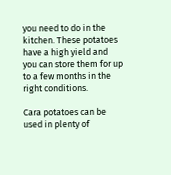you need to do in the kitchen. These potatoes have a high yield and you can store them for up to a few months in the right conditions.

Cara potatoes can be used in plenty of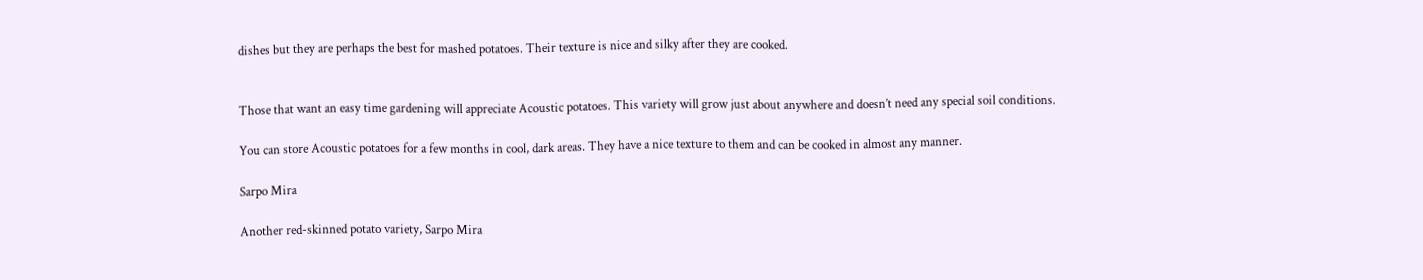dishes but they are perhaps the best for mashed potatoes. Their texture is nice and silky after they are cooked.


Those that want an easy time gardening will appreciate Acoustic potatoes. This variety will grow just about anywhere and doesn’t need any special soil conditions.

You can store Acoustic potatoes for a few months in cool, dark areas. They have a nice texture to them and can be cooked in almost any manner.

Sarpo Mira

Another red-skinned potato variety, Sarpo Mira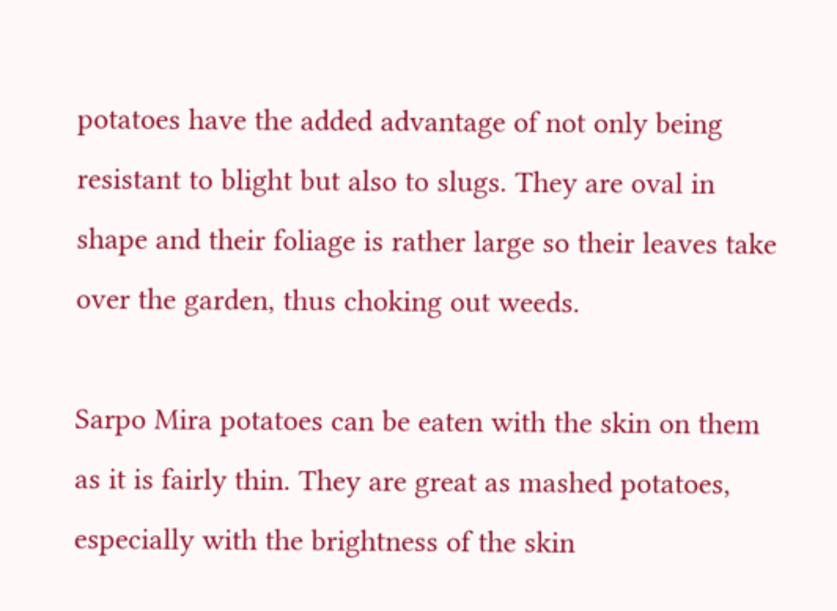potatoes have the added advantage of not only being resistant to blight but also to slugs. They are oval in shape and their foliage is rather large so their leaves take over the garden, thus choking out weeds.

Sarpo Mira potatoes can be eaten with the skin on them as it is fairly thin. They are great as mashed potatoes, especially with the brightness of the skin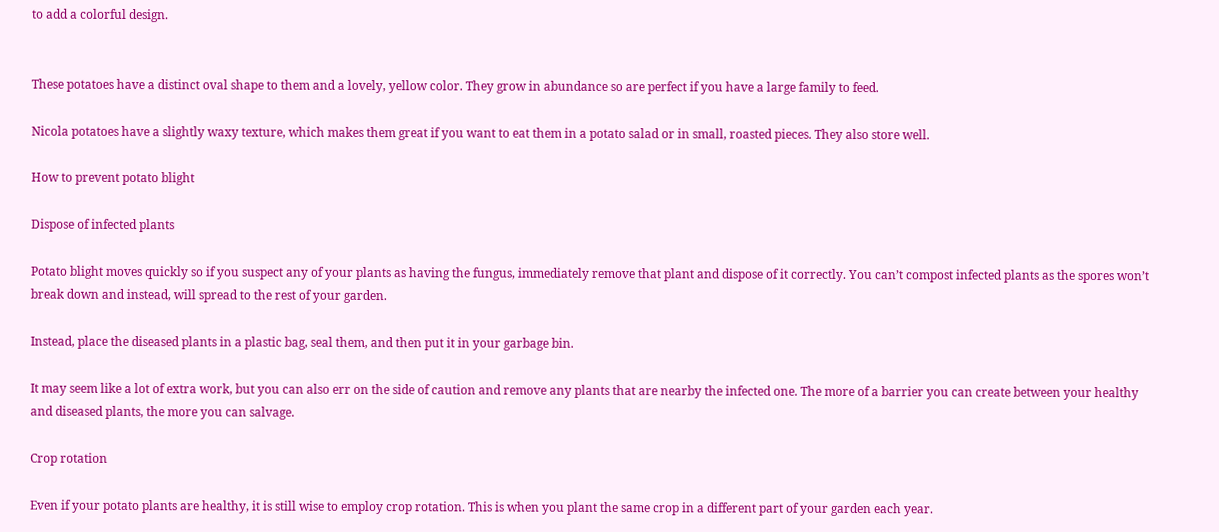to add a colorful design.


These potatoes have a distinct oval shape to them and a lovely, yellow color. They grow in abundance so are perfect if you have a large family to feed.

Nicola potatoes have a slightly waxy texture, which makes them great if you want to eat them in a potato salad or in small, roasted pieces. They also store well.

How to prevent potato blight

Dispose of infected plants

Potato blight moves quickly so if you suspect any of your plants as having the fungus, immediately remove that plant and dispose of it correctly. You can’t compost infected plants as the spores won’t break down and instead, will spread to the rest of your garden.

Instead, place the diseased plants in a plastic bag, seal them, and then put it in your garbage bin.

It may seem like a lot of extra work, but you can also err on the side of caution and remove any plants that are nearby the infected one. The more of a barrier you can create between your healthy and diseased plants, the more you can salvage.

Crop rotation

Even if your potato plants are healthy, it is still wise to employ crop rotation. This is when you plant the same crop in a different part of your garden each year.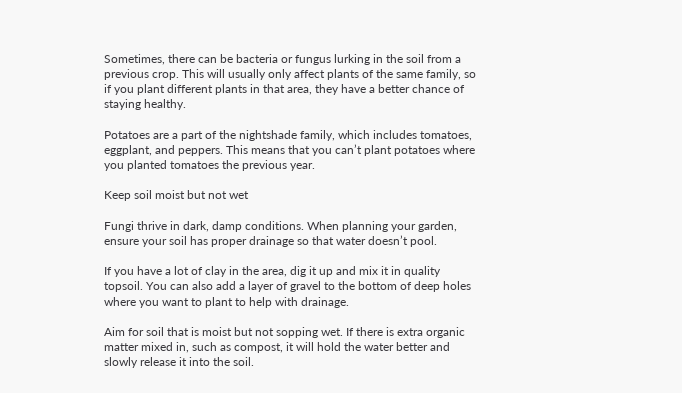Sometimes, there can be bacteria or fungus lurking in the soil from a previous crop. This will usually only affect plants of the same family, so if you plant different plants in that area, they have a better chance of staying healthy.

Potatoes are a part of the nightshade family, which includes tomatoes, eggplant, and peppers. This means that you can’t plant potatoes where you planted tomatoes the previous year.

Keep soil moist but not wet

Fungi thrive in dark, damp conditions. When planning your garden, ensure your soil has proper drainage so that water doesn’t pool.

If you have a lot of clay in the area, dig it up and mix it in quality topsoil. You can also add a layer of gravel to the bottom of deep holes where you want to plant to help with drainage.

Aim for soil that is moist but not sopping wet. If there is extra organic matter mixed in, such as compost, it will hold the water better and slowly release it into the soil.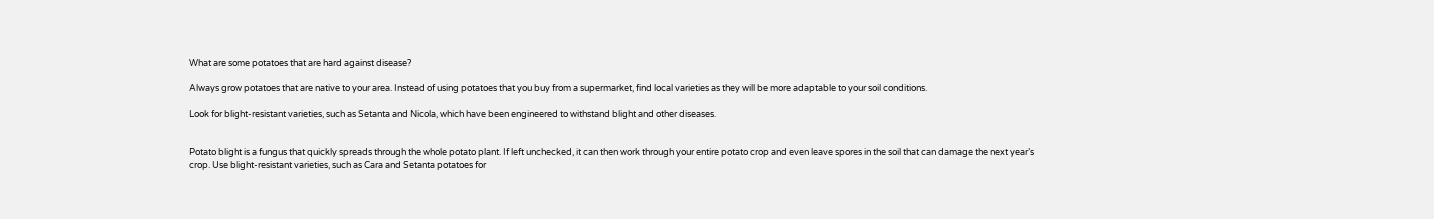What are some potatoes that are hard against disease?

Always grow potatoes that are native to your area. Instead of using potatoes that you buy from a supermarket, find local varieties as they will be more adaptable to your soil conditions.

Look for blight-resistant varieties, such as Setanta and Nicola, which have been engineered to withstand blight and other diseases.


Potato blight is a fungus that quickly spreads through the whole potato plant. If left unchecked, it can then work through your entire potato crop and even leave spores in the soil that can damage the next year’s crop. Use blight-resistant varieties, such as Cara and Setanta potatoes for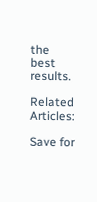the best results.

Related Articles:

Save for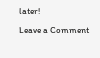later!

Leave a Comment